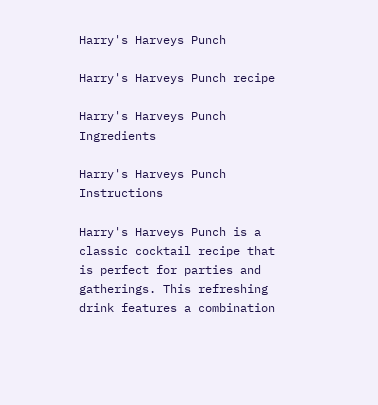Harry's Harveys Punch

Harry's Harveys Punch recipe

Harry's Harveys Punch Ingredients

Harry's Harveys Punch Instructions

Harry's Harveys Punch is a classic cocktail recipe that is perfect for parties and gatherings. This refreshing drink features a combination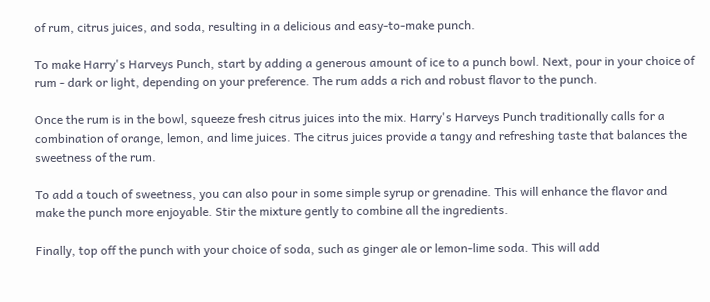of rum, citrus juices, and soda, resulting in a delicious and easy-to-make punch.

To make Harry's Harveys Punch, start by adding a generous amount of ice to a punch bowl. Next, pour in your choice of rum - dark or light, depending on your preference. The rum adds a rich and robust flavor to the punch.

Once the rum is in the bowl, squeeze fresh citrus juices into the mix. Harry's Harveys Punch traditionally calls for a combination of orange, lemon, and lime juices. The citrus juices provide a tangy and refreshing taste that balances the sweetness of the rum.

To add a touch of sweetness, you can also pour in some simple syrup or grenadine. This will enhance the flavor and make the punch more enjoyable. Stir the mixture gently to combine all the ingredients.

Finally, top off the punch with your choice of soda, such as ginger ale or lemon-lime soda. This will add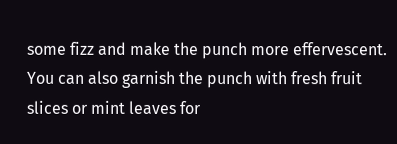some fizz and make the punch more effervescent. You can also garnish the punch with fresh fruit slices or mint leaves for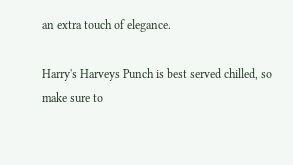an extra touch of elegance.

Harry's Harveys Punch is best served chilled, so make sure to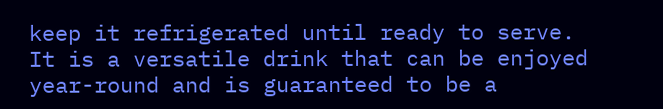keep it refrigerated until ready to serve. It is a versatile drink that can be enjoyed year-round and is guaranteed to be a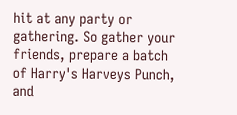hit at any party or gathering. So gather your friends, prepare a batch of Harry's Harveys Punch, and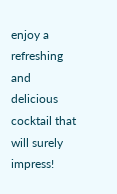enjoy a refreshing and delicious cocktail that will surely impress!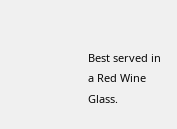Best served in a Red Wine Glass.